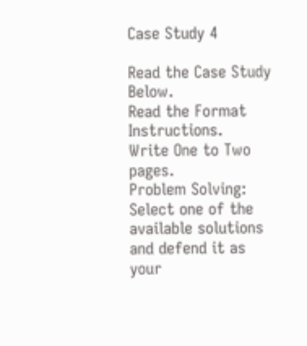Case Study 4

Read the Case Study Below.
Read the Format Instructions.
Write One to Two pages.
Problem Solving:  Select one of the available solutions and defend it as your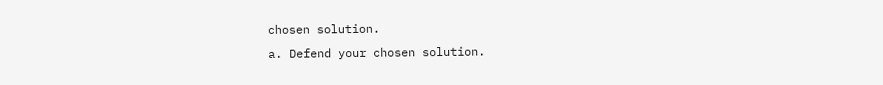chosen solution.
a. Defend your chosen solution.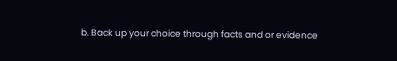b. Back up your choice through facts and or evidence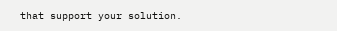that support your solution.